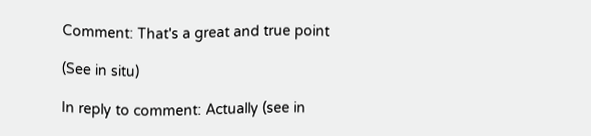Comment: That's a great and true point

(See in situ)

In reply to comment: Actually (see in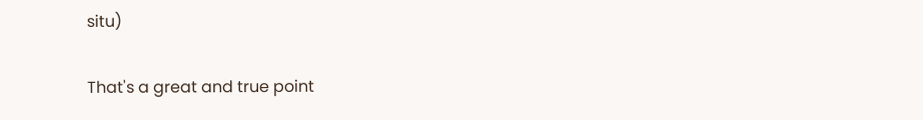situ)

That's a great and true point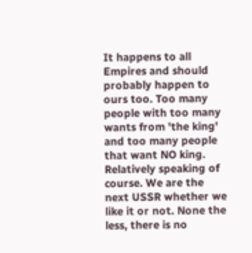It happens to all Empires and should probably happen to ours too. Too many people with too many wants from 'the king' and too many people that want NO king. Relatively speaking of course. We are the next USSR whether we like it or not. None the less, there is no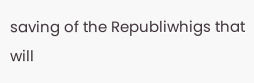saving of the Republiwhigs that will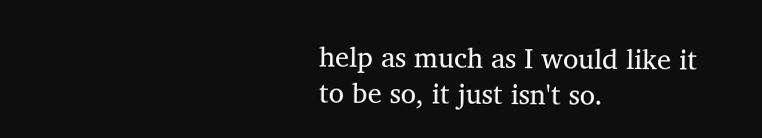help as much as I would like it to be so, it just isn't so.